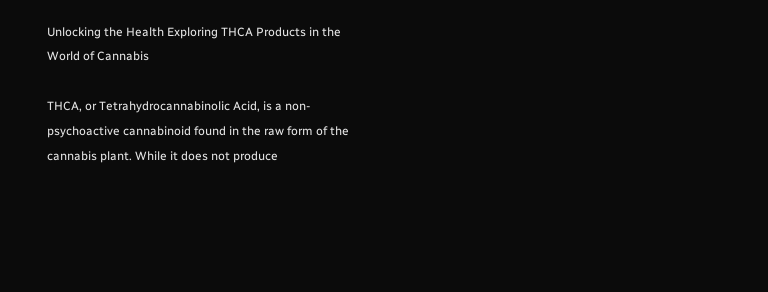Unlocking the Health Exploring THCA Products in the World of Cannabis

THCA, or Tetrahydrocannabinolic Acid, is a non-psychoactive cannabinoid found in the raw form of the cannabis plant. While it does not produce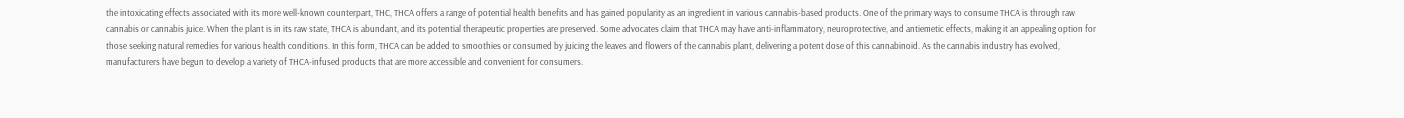the intoxicating effects associated with its more well-known counterpart, THC, THCA offers a range of potential health benefits and has gained popularity as an ingredient in various cannabis-based products. One of the primary ways to consume THCA is through raw cannabis or cannabis juice. When the plant is in its raw state, THCA is abundant, and its potential therapeutic properties are preserved. Some advocates claim that THCA may have anti-inflammatory, neuroprotective, and antiemetic effects, making it an appealing option for those seeking natural remedies for various health conditions. In this form, THCA can be added to smoothies or consumed by juicing the leaves and flowers of the cannabis plant, delivering a potent dose of this cannabinoid. As the cannabis industry has evolved, manufacturers have begun to develop a variety of THCA-infused products that are more accessible and convenient for consumers.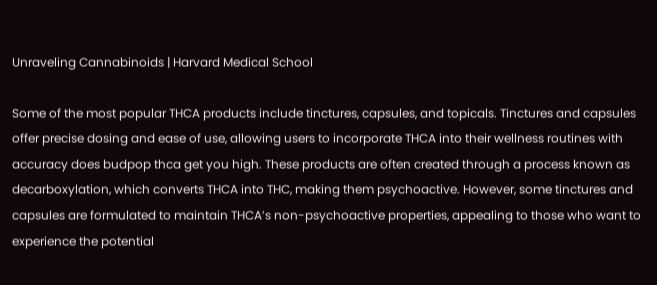Unraveling Cannabinoids | Harvard Medical School

Some of the most popular THCA products include tinctures, capsules, and topicals. Tinctures and capsules offer precise dosing and ease of use, allowing users to incorporate THCA into their wellness routines with accuracy does budpop thca get you high. These products are often created through a process known as decarboxylation, which converts THCA into THC, making them psychoactive. However, some tinctures and capsules are formulated to maintain THCA’s non-psychoactive properties, appealing to those who want to experience the potential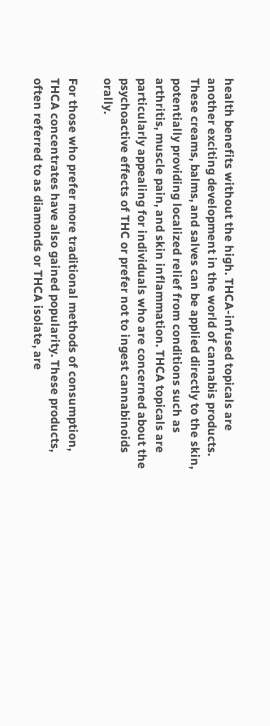health benefits without the high. THCA-infused topicals are another exciting development in the world of cannabis products. These creams, balms, and salves can be applied directly to the skin, potentially providing localized relief from conditions such as arthritis, muscle pain, and skin inflammation. THCA topicals are particularly appealing for individuals who are concerned about the psychoactive effects of THC or prefer not to ingest cannabinoids orally.

For those who prefer more traditional methods of consumption, THCA concentrates have also gained popularity. These products, often referred to as diamonds or THCA isolate, are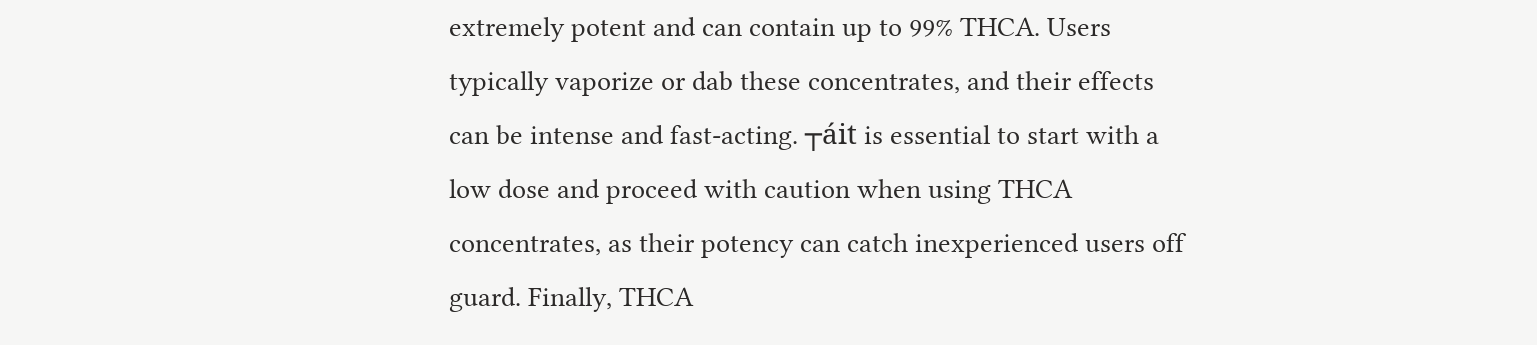extremely potent and can contain up to 99% THCA. Users typically vaporize or dab these concentrates, and their effects can be intense and fast-acting. ┬áit is essential to start with a low dose and proceed with caution when using THCA concentrates, as their potency can catch inexperienced users off guard. Finally, THCA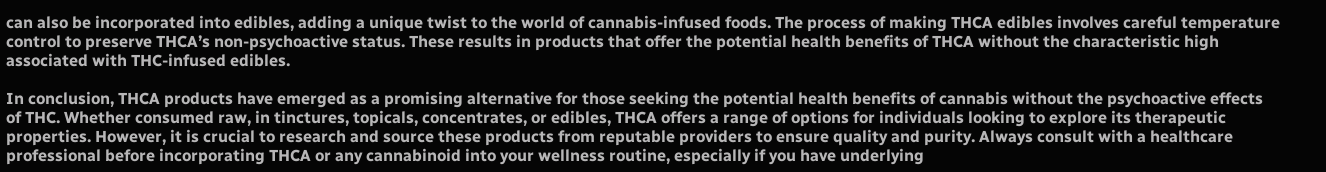can also be incorporated into edibles, adding a unique twist to the world of cannabis-infused foods. The process of making THCA edibles involves careful temperature control to preserve THCA’s non-psychoactive status. These results in products that offer the potential health benefits of THCA without the characteristic high associated with THC-infused edibles.

In conclusion, THCA products have emerged as a promising alternative for those seeking the potential health benefits of cannabis without the psychoactive effects of THC. Whether consumed raw, in tinctures, topicals, concentrates, or edibles, THCA offers a range of options for individuals looking to explore its therapeutic properties. However, it is crucial to research and source these products from reputable providers to ensure quality and purity. Always consult with a healthcare professional before incorporating THCA or any cannabinoid into your wellness routine, especially if you have underlying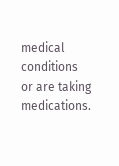medical conditions or are taking medications.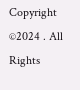Copyright ©2024 . All Rights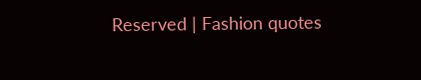Reserved | Fashion quotes